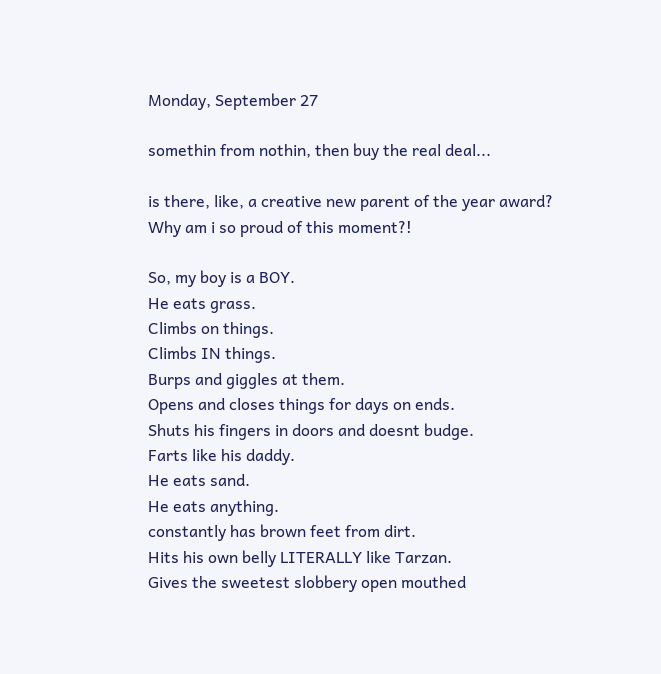Monday, September 27

somethin from nothin, then buy the real deal...

is there, like, a creative new parent of the year award?
Why am i so proud of this moment?!

So, my boy is a BOY.
He eats grass.
Climbs on things.
Climbs IN things.
Burps and giggles at them.
Opens and closes things for days on ends.
Shuts his fingers in doors and doesnt budge.
Farts like his daddy.
He eats sand.
He eats anything.
constantly has brown feet from dirt.
Hits his own belly LITERALLY like Tarzan.
Gives the sweetest slobbery open mouthed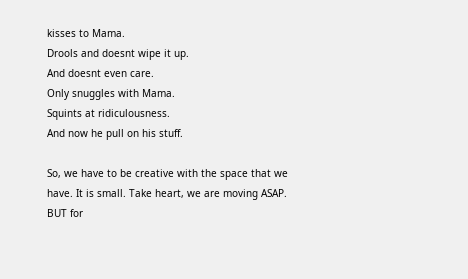kisses to Mama.
Drools and doesnt wipe it up.
And doesnt even care.
Only snuggles with Mama.
Squints at ridiculousness.
And now he pull on his stuff.

So, we have to be creative with the space that we have. It is small. Take heart, we are moving ASAP.
BUT for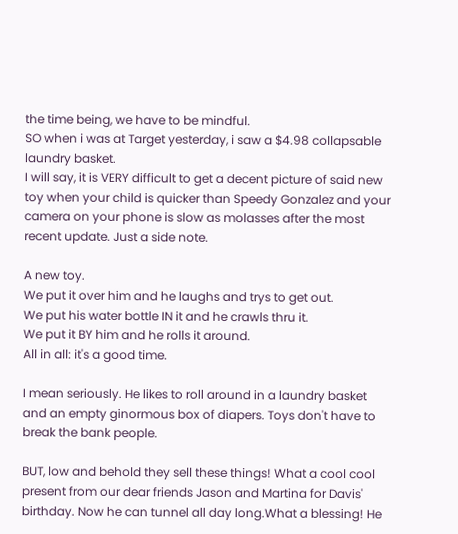the time being, we have to be mindful.
SO when i was at Target yesterday, i saw a $4.98 collapsable laundry basket.
I will say, it is VERY difficult to get a decent picture of said new toy when your child is quicker than Speedy Gonzalez and your camera on your phone is slow as molasses after the most recent update. Just a side note.

A new toy.
We put it over him and he laughs and trys to get out.
We put his water bottle IN it and he crawls thru it.
We put it BY him and he rolls it around.
All in all: it's a good time.

I mean seriously. He likes to roll around in a laundry basket and an empty ginormous box of diapers. Toys don't have to break the bank people.

BUT, low and behold they sell these things! What a cool cool present from our dear friends Jason and Martina for Davis' birthday. Now he can tunnel all day long.What a blessing! He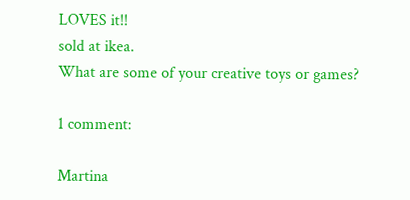LOVES it!!
sold at ikea.
What are some of your creative toys or games?

1 comment:

Martina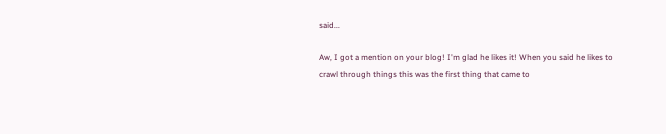said...

Aw, I got a mention on your blog! I'm glad he likes it! When you said he likes to crawl through things this was the first thing that came to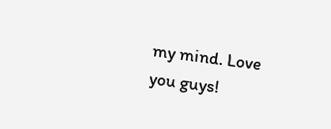my mind. Love you guys!